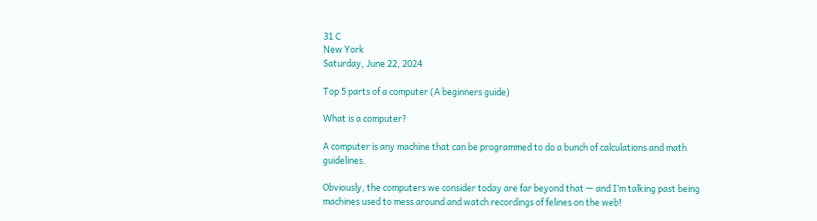31 C
New York
Saturday, June 22, 2024

Top 5 parts of a computer (A beginners guide)

What is a computer?

A computer is any machine that can be programmed to do a bunch of calculations and math guidelines.

Obviously, the computers we consider today are far beyond that — and I’m talking past being machines used to mess around and watch recordings of felines on the web!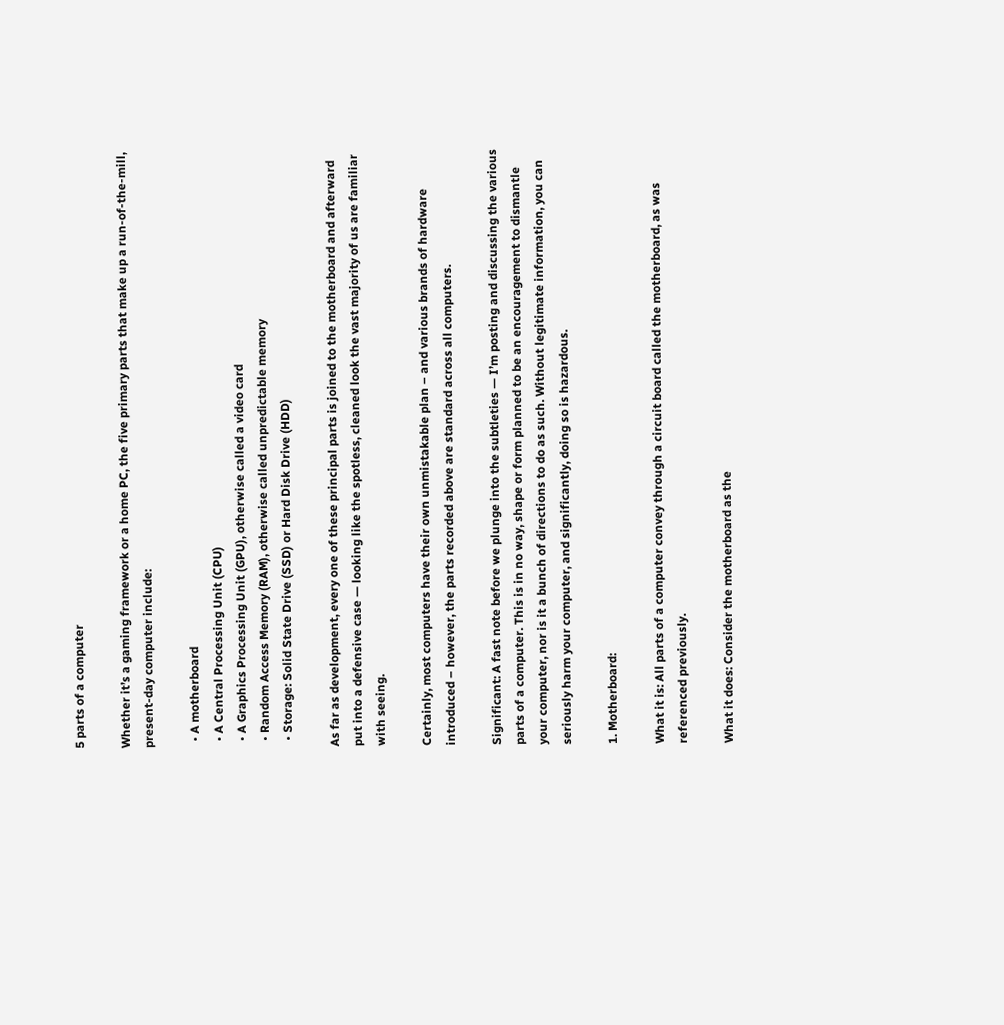5 parts of a computer

Whether it’s a gaming framework or a home PC, the five primary parts that make up a run-of-the-mill, present-day computer include:

  • A motherboard
  • A Central Processing Unit (CPU)
  • A Graphics Processing Unit (GPU), otherwise called a video card
  • Random Access Memory (RAM), otherwise called unpredictable memory
  • Storage: Solid State Drive (SSD) or Hard Disk Drive (HDD)

As far as development, every one of these principal parts is joined to the motherboard and afterward put into a defensive case — looking like the spotless, cleaned look the vast majority of us are familiar with seeing.

Certainly, most computers have their own unmistakable plan – and various brands of hardware introduced – however, the parts recorded above are standard across all computers.

Significant: A fast note before we plunge into the subtleties — I’m posting and discussing the various parts of a computer. This is in no way, shape or form planned to be an encouragement to dismantle your computer, nor is it a bunch of directions to do as such. Without legitimate information, you can seriously harm your computer, and significantly, doing so is hazardous.

1. Motherboard:

What it is: All parts of a computer convey through a circuit board called the motherboard, as was referenced previously.

What it does: Consider the motherboard as the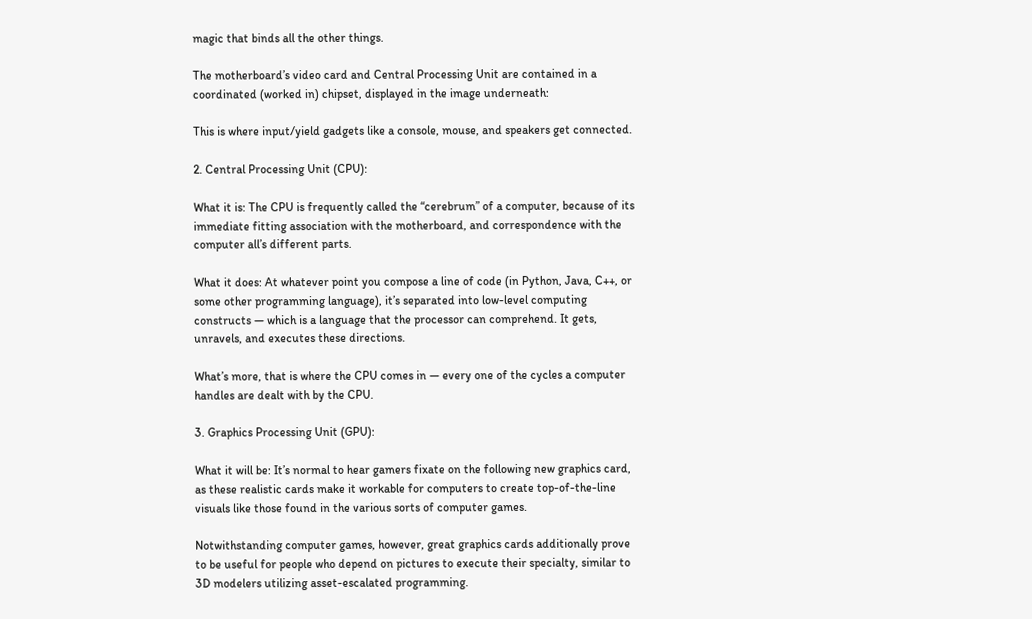magic that binds all the other things.

The motherboard’s video card and Central Processing Unit are contained in a coordinated (worked in) chipset, displayed in the image underneath:

This is where input/yield gadgets like a console, mouse, and speakers get connected.

2. Central Processing Unit (CPU):

What it is: The CPU is frequently called the “cerebrum” of a computer, because of its immediate fitting association with the motherboard, and correspondence with the computer all’s different parts.

What it does: At whatever point you compose a line of code (in Python, Java, C++, or some other programming language), it’s separated into low-level computing constructs — which is a language that the processor can comprehend. It gets, unravels, and executes these directions.

What’s more, that is where the CPU comes in — every one of the cycles a computer handles are dealt with by the CPU.

3. Graphics Processing Unit (GPU):

What it will be: It’s normal to hear gamers fixate on the following new graphics card, as these realistic cards make it workable for computers to create top-of-the-line visuals like those found in the various sorts of computer games.

Notwithstanding computer games, however, great graphics cards additionally prove to be useful for people who depend on pictures to execute their specialty, similar to 3D modelers utilizing asset-escalated programming.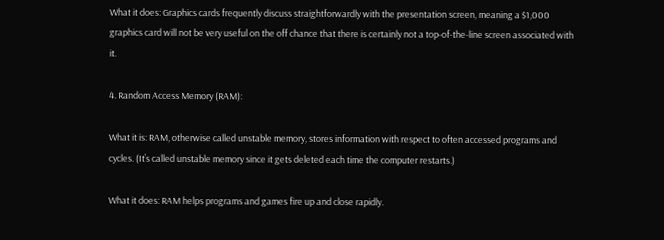What it does: Graphics cards frequently discuss straightforwardly with the presentation screen, meaning a $1,000 graphics card will not be very useful on the off chance that there is certainly not a top-of-the-line screen associated with it.

4. Random Access Memory (RAM):

What it is: RAM, otherwise called unstable memory, stores information with respect to often accessed programs and cycles. (It’s called unstable memory since it gets deleted each time the computer restarts.)

What it does: RAM helps programs and games fire up and close rapidly.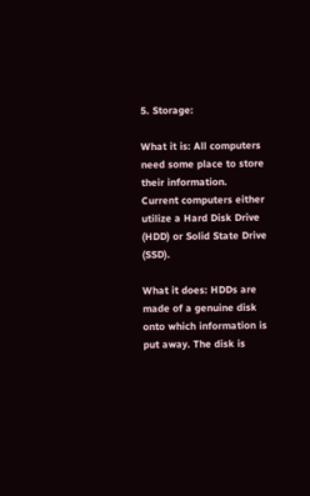5. Storage:

What it is: All computers need some place to store their information. Current computers either utilize a Hard Disk Drive (HDD) or Solid State Drive (SSD).

What it does: HDDs are made of a genuine disk onto which information is put away. The disk is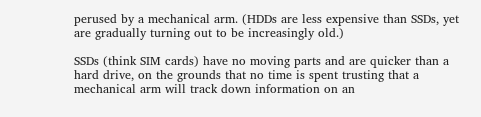perused by a mechanical arm. (HDDs are less expensive than SSDs, yet are gradually turning out to be increasingly old.)

SSDs (think SIM cards) have no moving parts and are quicker than a hard drive, on the grounds that no time is spent trusting that a mechanical arm will track down information on an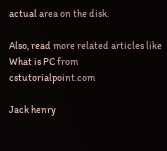actual area on the disk.

Also, read more related articles like What is PC from cstutorialpoint.com

Jack henry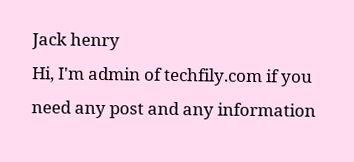Jack henry
Hi, I'm admin of techfily.com if you need any post and any information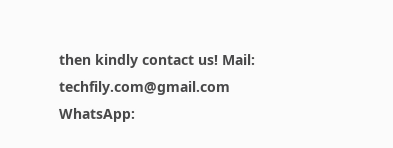then kindly contact us! Mail: techfily.com@gmail.com WhatsApp: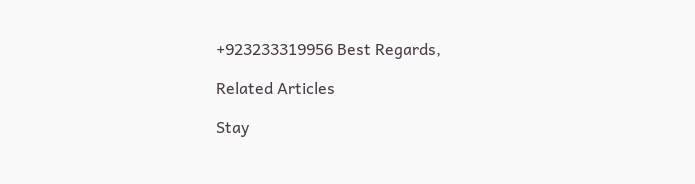+923233319956 Best Regards,

Related Articles

Stay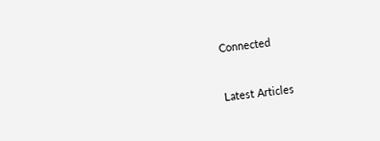Connected


Latest Articles